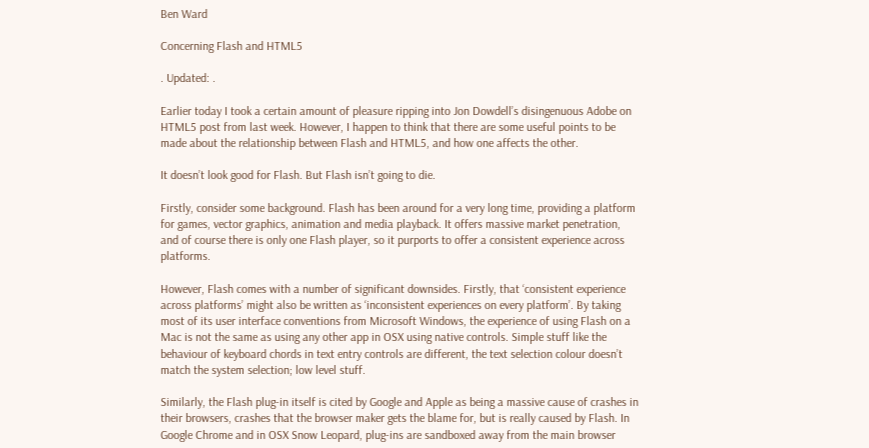Ben Ward

Concerning Flash and HTML5

. Updated: .

Earlier today I took a certain amount of pleasure ripping into Jon Dowdell’s disingenuous Adobe on HTML5 post from last week. However, I happen to think that there are some useful points to be made about the relationship between Flash and HTML5, and how one affects the other.

It doesn’t look good for Flash. But Flash isn’t going to die.

Firstly, consider some background. Flash has been around for a very long time, providing a platform for games, vector graphics, animation and media playback. It offers massive market penetration, and of course there is only one Flash player, so it purports to offer a consistent experience across platforms.

However, Flash comes with a number of significant downsides. Firstly, that ‘consistent experience across platforms’ might also be written as ‘inconsistent experiences on every platform’. By taking most of its user interface conventions from Microsoft Windows, the experience of using Flash on a Mac is not the same as using any other app in OSX using native controls. Simple stuff like the behaviour of keyboard chords in text entry controls are different, the text selection colour doesn’t match the system selection; low level stuff.

Similarly, the Flash plug-in itself is cited by Google and Apple as being a massive cause of crashes in their browsers, crashes that the browser maker gets the blame for, but is really caused by Flash. In Google Chrome and in OSX Snow Leopard, plug-ins are sandboxed away from the main browser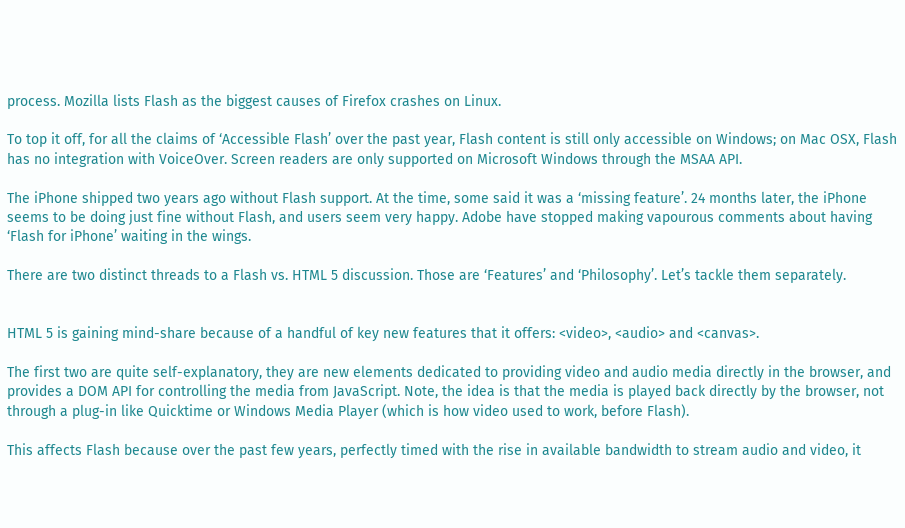process. Mozilla lists Flash as the biggest causes of Firefox crashes on Linux.

To top it off, for all the claims of ‘Accessible Flash’ over the past year, Flash content is still only accessible on Windows; on Mac OSX, Flash has no integration with VoiceOver. Screen readers are only supported on Microsoft Windows through the MSAA API.

The iPhone shipped two years ago without Flash support. At the time, some said it was a ‘missing feature’. 24 months later, the iPhone seems to be doing just fine without Flash, and users seem very happy. Adobe have stopped making vapourous comments about having ‘Flash for iPhone’ waiting in the wings.

There are two distinct threads to a Flash vs. HTML 5 discussion. Those are ‘Features’ and ‘Philosophy’. Let’s tackle them separately.


HTML 5 is gaining mind-share because of a handful of key new features that it offers: <video>, <audio> and <canvas>.

The first two are quite self-explanatory, they are new elements dedicated to providing video and audio media directly in the browser, and provides a DOM API for controlling the media from JavaScript. Note, the idea is that the media is played back directly by the browser, not through a plug-in like Quicktime or Windows Media Player (which is how video used to work, before Flash).

This affects Flash because over the past few years, perfectly timed with the rise in available bandwidth to stream audio and video, it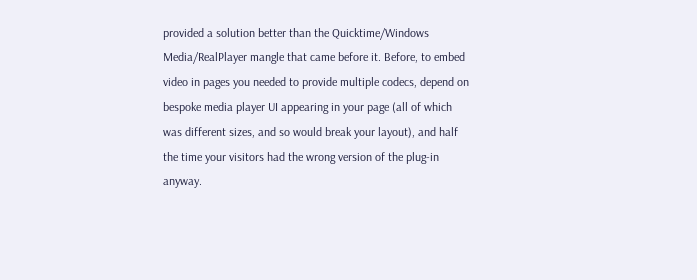provided a solution better than the Quicktime/Windows Media/RealPlayer mangle that came before it. Before, to embed video in pages you needed to provide multiple codecs, depend on bespoke media player UI appearing in your page (all of which was different sizes, and so would break your layout), and half the time your visitors had the wrong version of the plug-in anyway.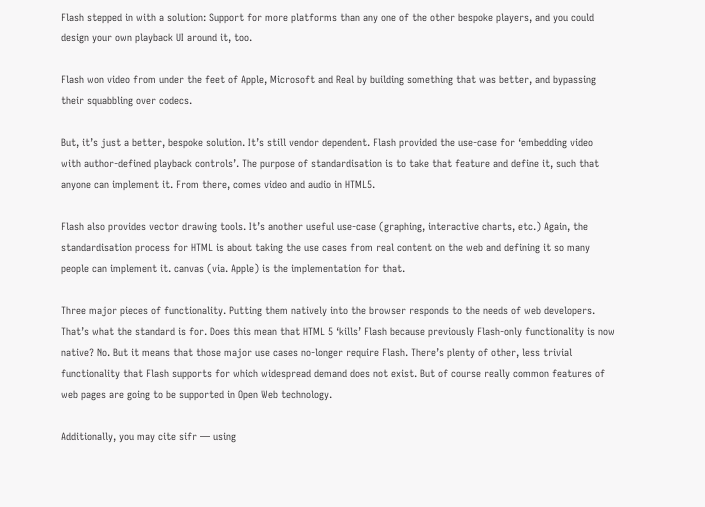Flash stepped in with a solution: Support for more platforms than any one of the other bespoke players, and you could design your own playback UI around it, too.

Flash won video from under the feet of Apple, Microsoft and Real by building something that was better, and bypassing their squabbling over codecs.

But, it’s just a better, bespoke solution. It’s still vendor dependent. Flash provided the use-case for ‘embedding video with author-defined playback controls’. The purpose of standardisation is to take that feature and define it, such that anyone can implement it. From there, comes video and audio in HTML5.

Flash also provides vector drawing tools. It’s another useful use-case (graphing, interactive charts, etc.) Again, the standardisation process for HTML is about taking the use cases from real content on the web and defining it so many people can implement it. canvas (via. Apple) is the implementation for that.

Three major pieces of functionality. Putting them natively into the browser responds to the needs of web developers. That’s what the standard is for. Does this mean that HTML 5 ‘kills’ Flash because previously Flash-only functionality is now native? No. But it means that those major use cases no-longer require Flash. There’s plenty of other, less trivial functionality that Flash supports for which widespread demand does not exist. But of course really common features of web pages are going to be supported in Open Web technology.

Additionally, you may cite sifr — using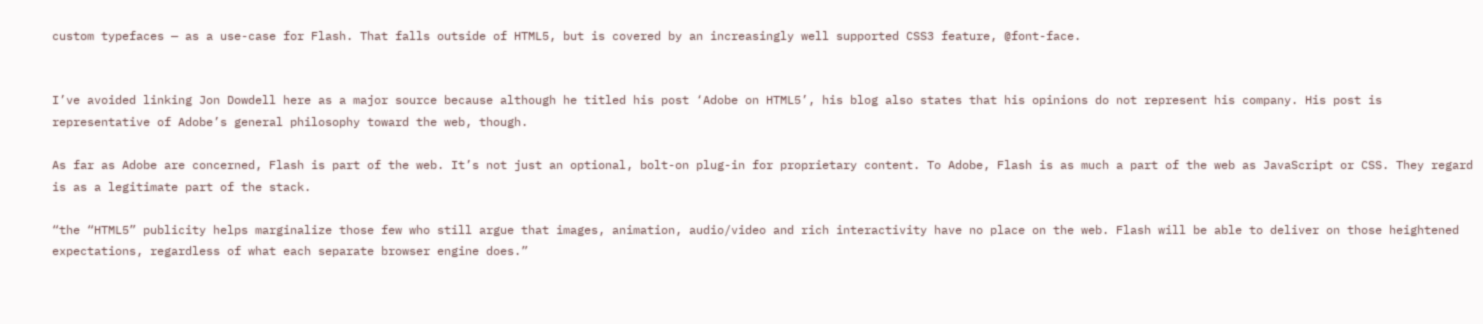custom typefaces — as a use-case for Flash. That falls outside of HTML5, but is covered by an increasingly well supported CSS3 feature, @font-face.


I’ve avoided linking Jon Dowdell here as a major source because although he titled his post ‘Adobe on HTML5’, his blog also states that his opinions do not represent his company. His post is representative of Adobe’s general philosophy toward the web, though.

As far as Adobe are concerned, Flash is part of the web. It’s not just an optional, bolt-on plug-in for proprietary content. To Adobe, Flash is as much a part of the web as JavaScript or CSS. They regard is as a legitimate part of the stack.

“the “HTML5” publicity helps marginalize those few who still argue that images, animation, audio/video and rich interactivity have no place on the web. Flash will be able to deliver on those heightened expectations, regardless of what each separate browser engine does.”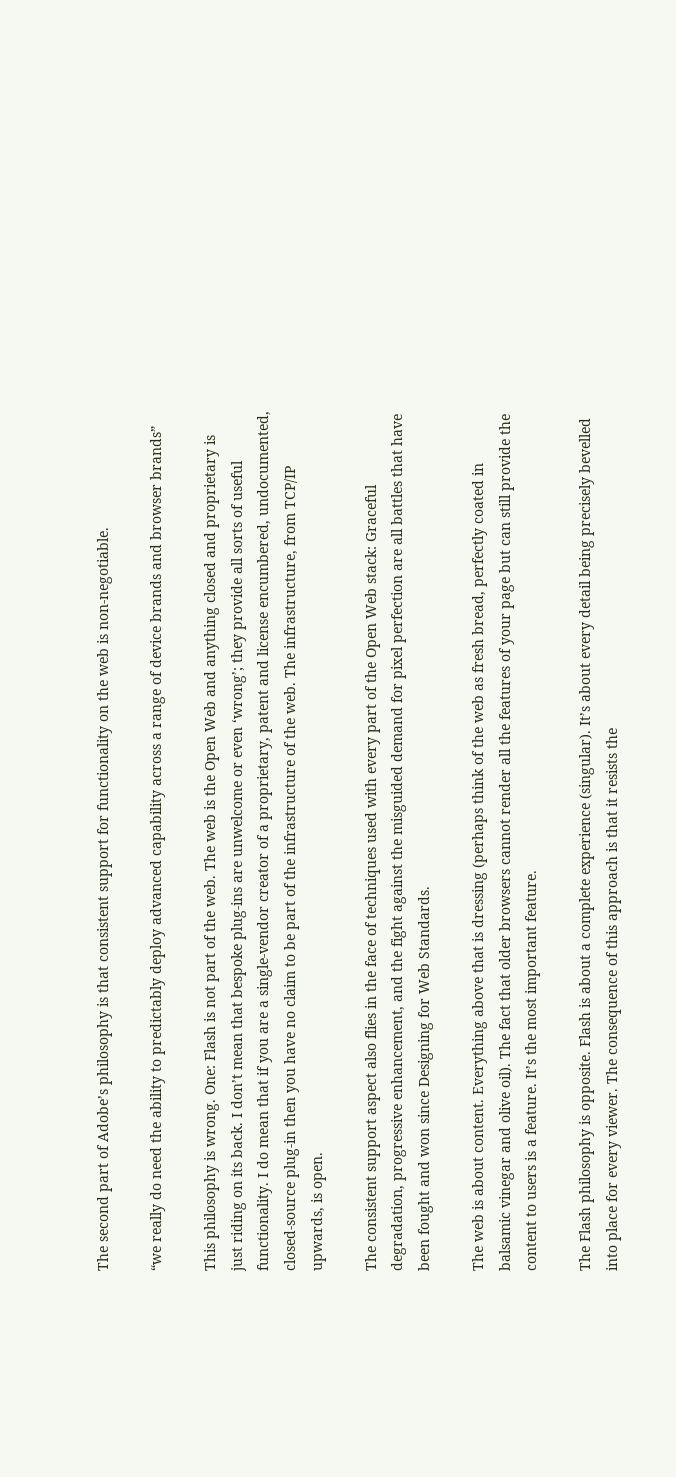The second part of Adobe’s philosophy is that consistent support for functionality on the web is non-negotiable.

“we really do need the ability to predictably deploy advanced capability across a range of device brands and browser brands”

This philosophy is wrong. One: Flash is not part of the web. The web is the Open Web and anything closed and proprietary is just riding on its back. I don’t mean that bespoke plug-ins are unwelcome or even ‘wrong’; they provide all sorts of useful functionality. I do mean that if you are a single-vendor creator of a proprietary, patent and license encumbered, undocumented, closed-source plug-in then you have no claim to be part of the infrastructure of the web. The infrastructure, from TCP/IP upwards, is open.

The consistent support aspect also flies in the face of techniques used with every part of the Open Web stack: Graceful degradation, progressive enhancement, and the fight against the misguided demand for pixel perfection are all battles that have been fought and won since Designing for Web Standards.

The web is about content. Everything above that is dressing (perhaps think of the web as fresh bread, perfectly coated in balsamic vinegar and olive oil). The fact that older browsers cannot render all the features of your page but can still provide the content to users is a feature. It’s the most important feature.

The Flash philosophy is opposite. Flash is about a complete experience (singular). It’s about every detail being precisely bevelled into place for every viewer. The consequence of this approach is that it resists the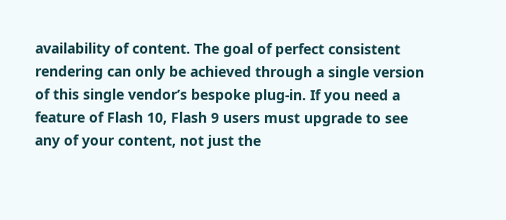availability of content. The goal of perfect consistent rendering can only be achieved through a single version of this single vendor’s bespoke plug-in. If you need a feature of Flash 10, Flash 9 users must upgrade to see any of your content, not just the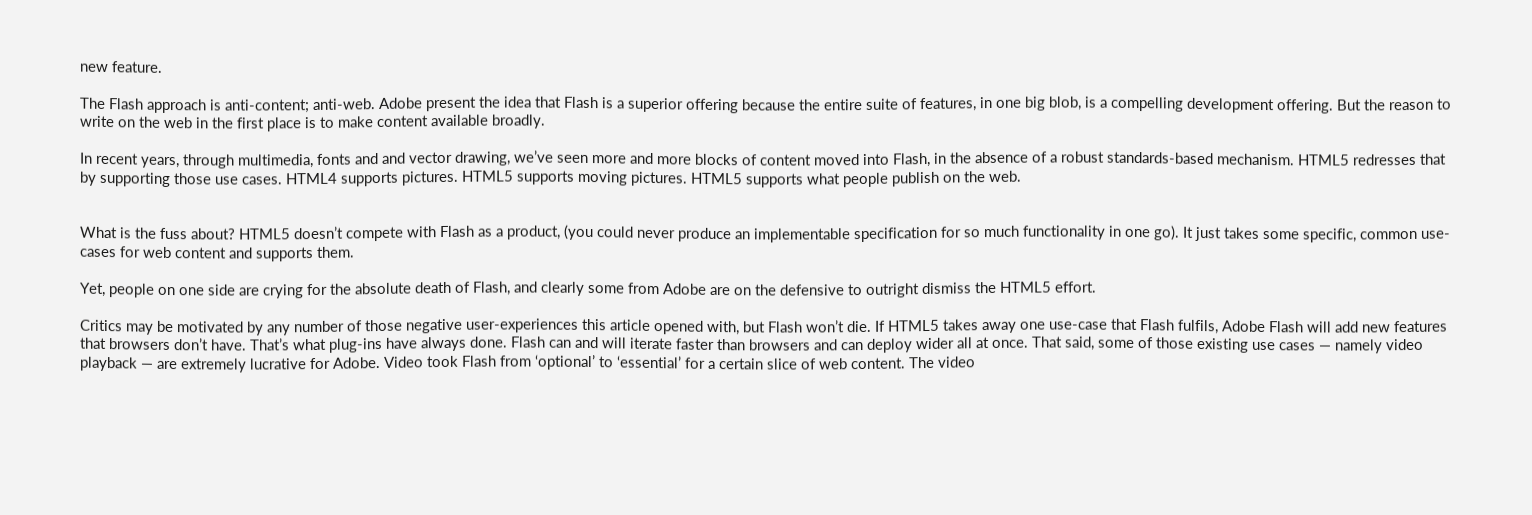new feature.

The Flash approach is anti-content; anti-web. Adobe present the idea that Flash is a superior offering because the entire suite of features, in one big blob, is a compelling development offering. But the reason to write on the web in the first place is to make content available broadly.

In recent years, through multimedia, fonts and and vector drawing, we’ve seen more and more blocks of content moved into Flash, in the absence of a robust standards-based mechanism. HTML5 redresses that by supporting those use cases. HTML4 supports pictures. HTML5 supports moving pictures. HTML5 supports what people publish on the web.


What is the fuss about? HTML5 doesn’t compete with Flash as a product, (you could never produce an implementable specification for so much functionality in one go). It just takes some specific, common use-cases for web content and supports them.

Yet, people on one side are crying for the absolute death of Flash, and clearly some from Adobe are on the defensive to outright dismiss the HTML5 effort.

Critics may be motivated by any number of those negative user-experiences this article opened with, but Flash won’t die. If HTML5 takes away one use-case that Flash fulfils, Adobe Flash will add new features that browsers don’t have. That’s what plug-ins have always done. Flash can and will iterate faster than browsers and can deploy wider all at once. That said, some of those existing use cases — namely video playback — are extremely lucrative for Adobe. Video took Flash from ‘optional’ to ‘essential’ for a certain slice of web content. The video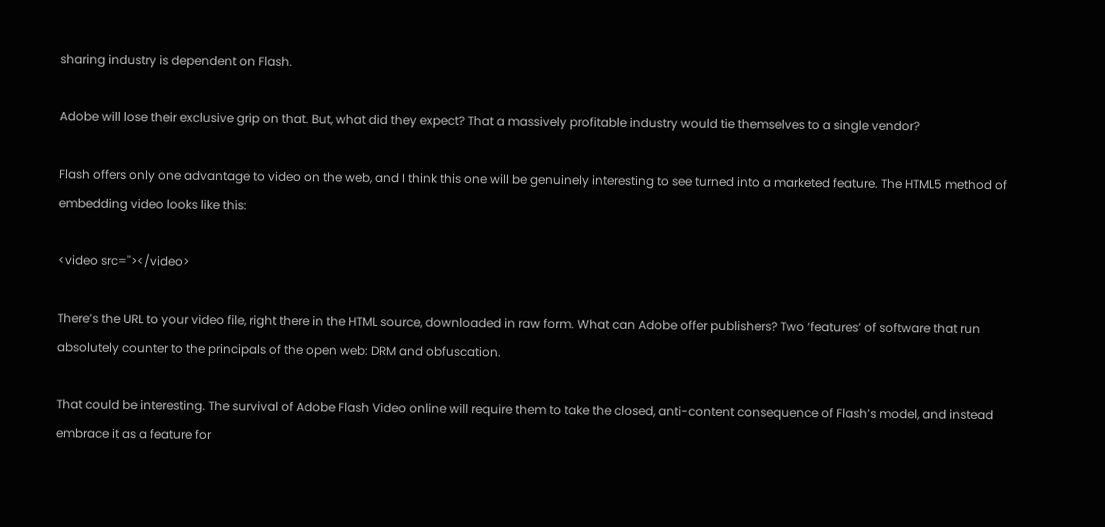sharing industry is dependent on Flash.

Adobe will lose their exclusive grip on that. But, what did they expect? That a massively profitable industry would tie themselves to a single vendor?

Flash offers only one advantage to video on the web, and I think this one will be genuinely interesting to see turned into a marketed feature. The HTML5 method of embedding video looks like this:

<video src=''></video>

There’s the URL to your video file, right there in the HTML source, downloaded in raw form. What can Adobe offer publishers? Two ‘features’ of software that run absolutely counter to the principals of the open web: DRM and obfuscation.

That could be interesting. The survival of Adobe Flash Video online will require them to take the closed, anti-content consequence of Flash’s model, and instead embrace it as a feature for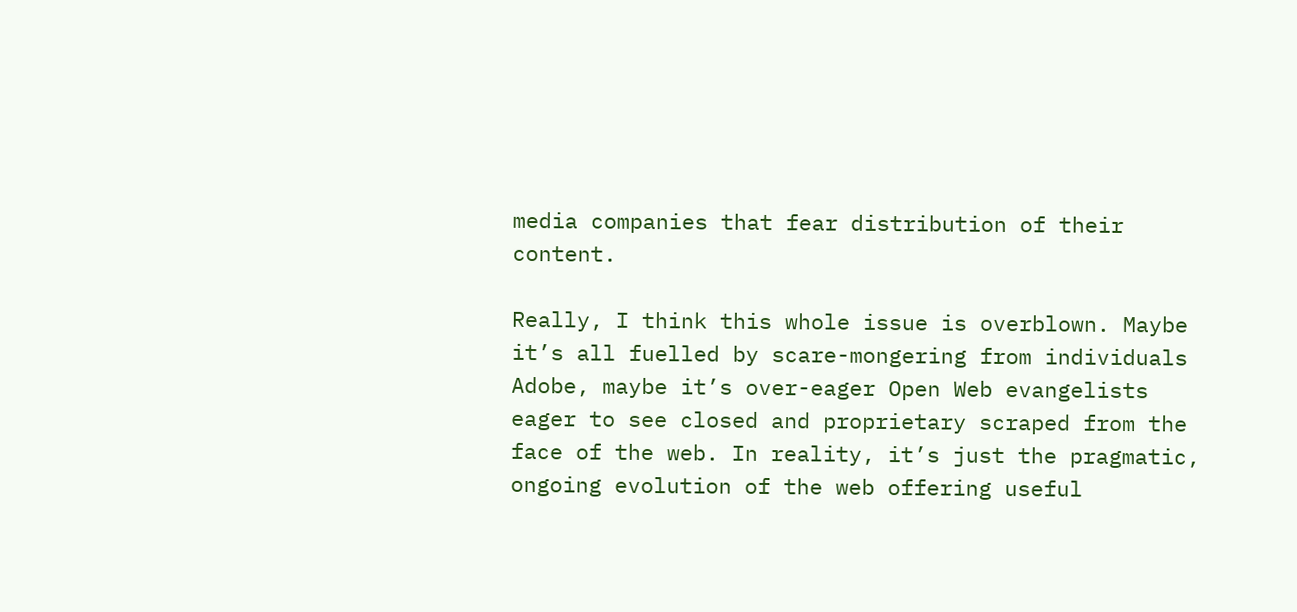media companies that fear distribution of their content.

Really, I think this whole issue is overblown. Maybe it’s all fuelled by scare-mongering from individuals Adobe, maybe it’s over-eager Open Web evangelists eager to see closed and proprietary scraped from the face of the web. In reality, it’s just the pragmatic, ongoing evolution of the web offering useful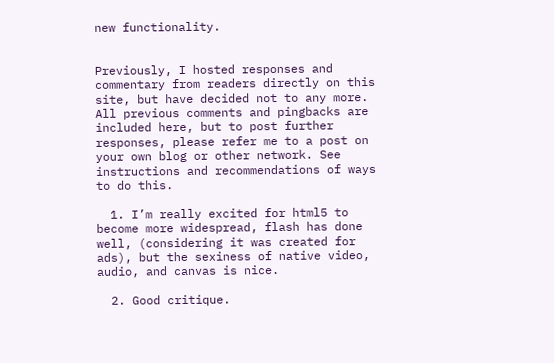new functionality.


Previously, I hosted responses and commentary from readers directly on this site, but have decided not to any more. All previous comments and pingbacks are included here, but to post further responses, please refer me to a post on your own blog or other network. See instructions and recommendations of ways to do this.

  1. I’m really excited for html5 to become more widespread, flash has done well, (considering it was created for ads), but the sexiness of native video, audio, and canvas is nice.

  2. Good critique.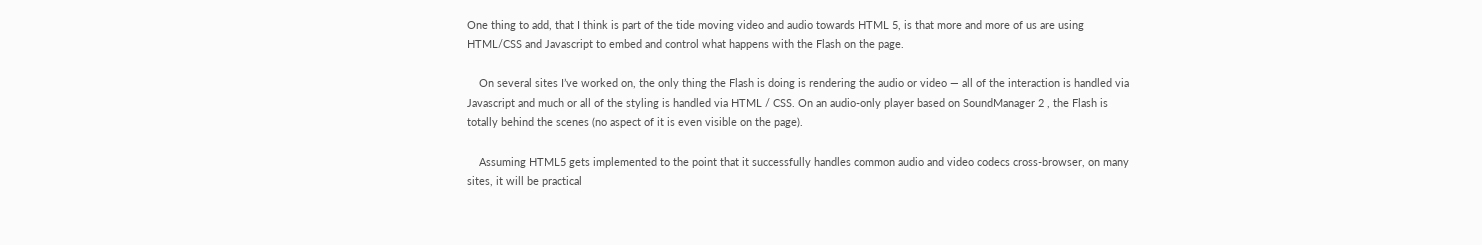One thing to add, that I think is part of the tide moving video and audio towards HTML 5, is that more and more of us are using HTML/CSS and Javascript to embed and control what happens with the Flash on the page.

    On several sites I’ve worked on, the only thing the Flash is doing is rendering the audio or video — all of the interaction is handled via Javascript and much or all of the styling is handled via HTML / CSS. On an audio-only player based on SoundManager 2 , the Flash is totally behind the scenes (no aspect of it is even visible on the page).

    Assuming HTML5 gets implemented to the point that it successfully handles common audio and video codecs cross-browser, on many sites, it will be practical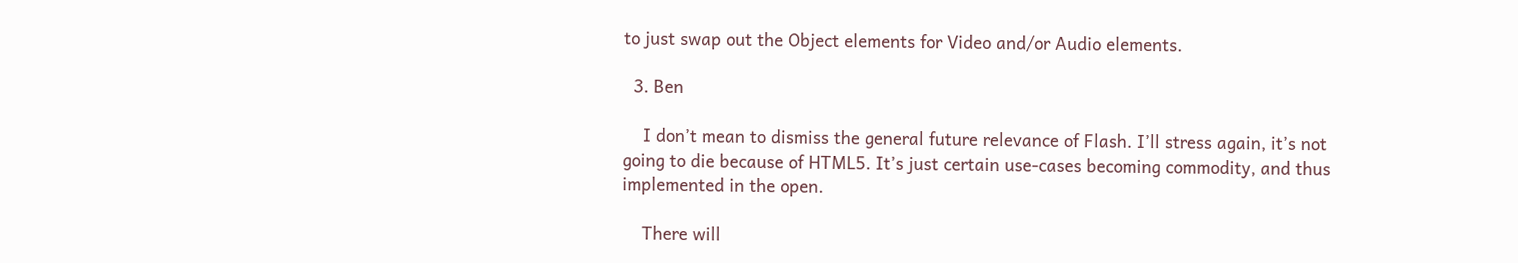to just swap out the Object elements for Video and/or Audio elements.

  3. Ben

    I don’t mean to dismiss the general future relevance of Flash. I’ll stress again, it’s not going to die because of HTML5. It’s just certain use-cases becoming commodity, and thus implemented in the open.

    There will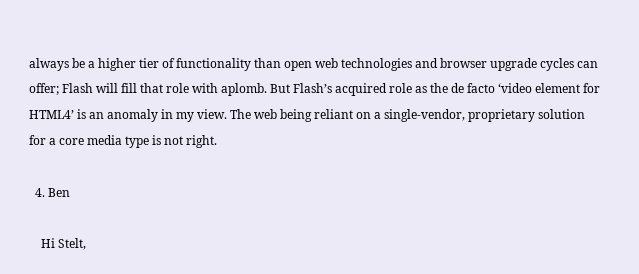always be a higher tier of functionality than open web technologies and browser upgrade cycles can offer; Flash will fill that role with aplomb. But Flash’s acquired role as the de facto ‘video element for HTML4’ is an anomaly in my view. The web being reliant on a single-vendor, proprietary solution for a core media type is not right.

  4. Ben

    Hi Stelt,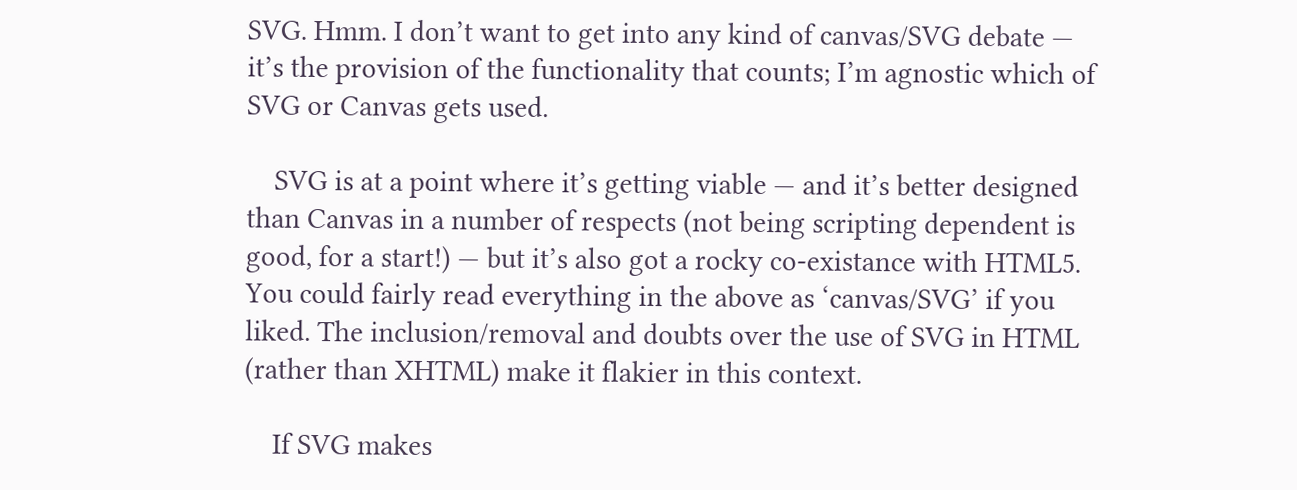SVG. Hmm. I don’t want to get into any kind of canvas/SVG debate — it’s the provision of the functionality that counts; I’m agnostic which of SVG or Canvas gets used.

    SVG is at a point where it’s getting viable — and it’s better designed than Canvas in a number of respects (not being scripting dependent is good, for a start!) — but it’s also got a rocky co-existance with HTML5. You could fairly read everything in the above as ‘canvas/SVG’ if you liked. The inclusion/removal and doubts over the use of SVG in HTML (rather than XHTML) make it flakier in this context.

    If SVG makes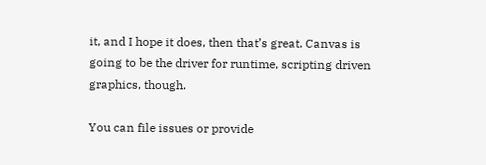it, and I hope it does, then that’s great. Canvas is going to be the driver for runtime, scripting driven graphics, though.

You can file issues or provide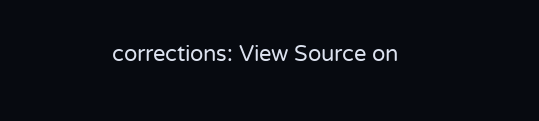corrections: View Source on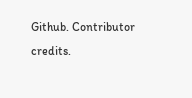Github. Contributor credits.